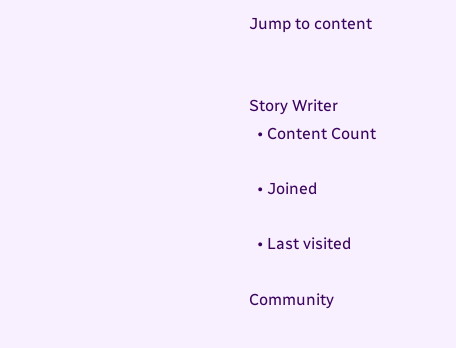Jump to content


Story Writer
  • Content Count

  • Joined

  • Last visited

Community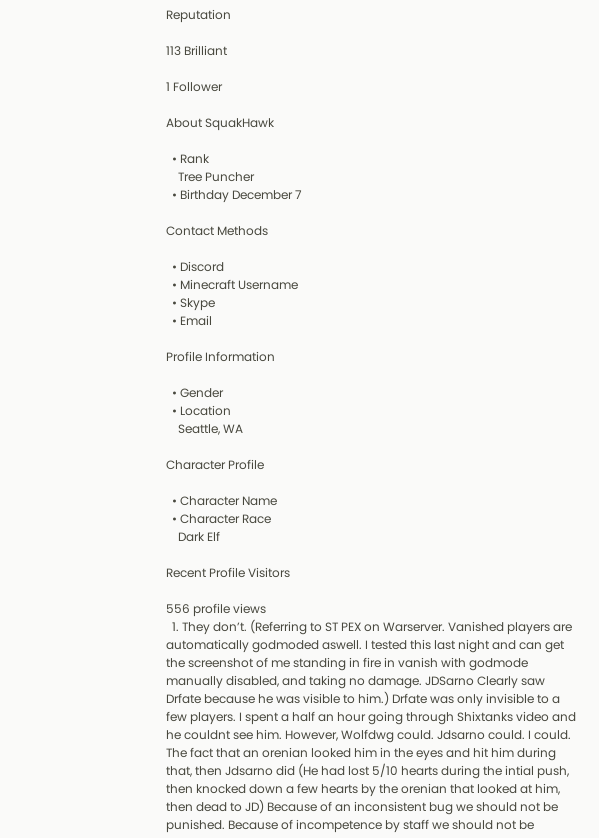Reputation

113 Brilliant

1 Follower

About SquakHawk

  • Rank
    Tree Puncher
  • Birthday December 7

Contact Methods

  • Discord
  • Minecraft Username
  • Skype
  • Email

Profile Information

  • Gender
  • Location
    Seattle, WA

Character Profile

  • Character Name
  • Character Race
    Dark Elf

Recent Profile Visitors

556 profile views
  1. They don’t. (Referring to ST PEX on Warserver. Vanished players are automatically godmoded aswell. I tested this last night and can get the screenshot of me standing in fire in vanish with godmode manually disabled, and taking no damage. JDSarno Clearly saw Drfate because he was visible to him.) Drfate was only invisible to a few players. I spent a half an hour going through Shixtanks video and he couldnt see him. However, Wolfdwg could. Jdsarno could. I could. The fact that an orenian looked him in the eyes and hit him during that, then Jdsarno did (He had lost 5/10 hearts during the intial push, then knocked down a few hearts by the orenian that looked at him, then dead to JD) Because of an inconsistent bug we should not be punished. Because of incompetence by staff we should not be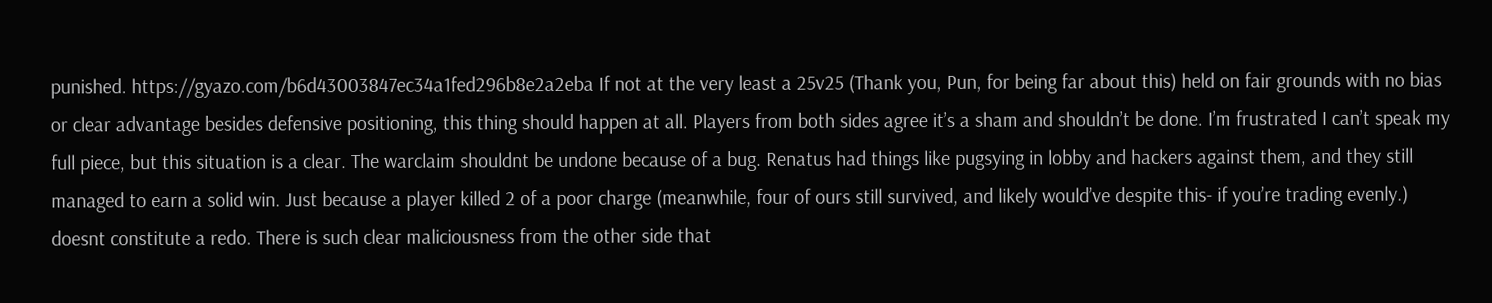punished. https://gyazo.com/b6d43003847ec34a1fed296b8e2a2eba If not at the very least a 25v25 (Thank you, Pun, for being far about this) held on fair grounds with no bias or clear advantage besides defensive positioning, this thing should happen at all. Players from both sides agree it’s a sham and shouldn’t be done. I’m frustrated I can’t speak my full piece, but this situation is a clear. The warclaim shouldnt be undone because of a bug. Renatus had things like pugsying in lobby and hackers against them, and they still managed to earn a solid win. Just because a player killed 2 of a poor charge (meanwhile, four of ours still survived, and likely would’ve despite this- if you’re trading evenly.) doesnt constitute a redo. There is such clear maliciousness from the other side that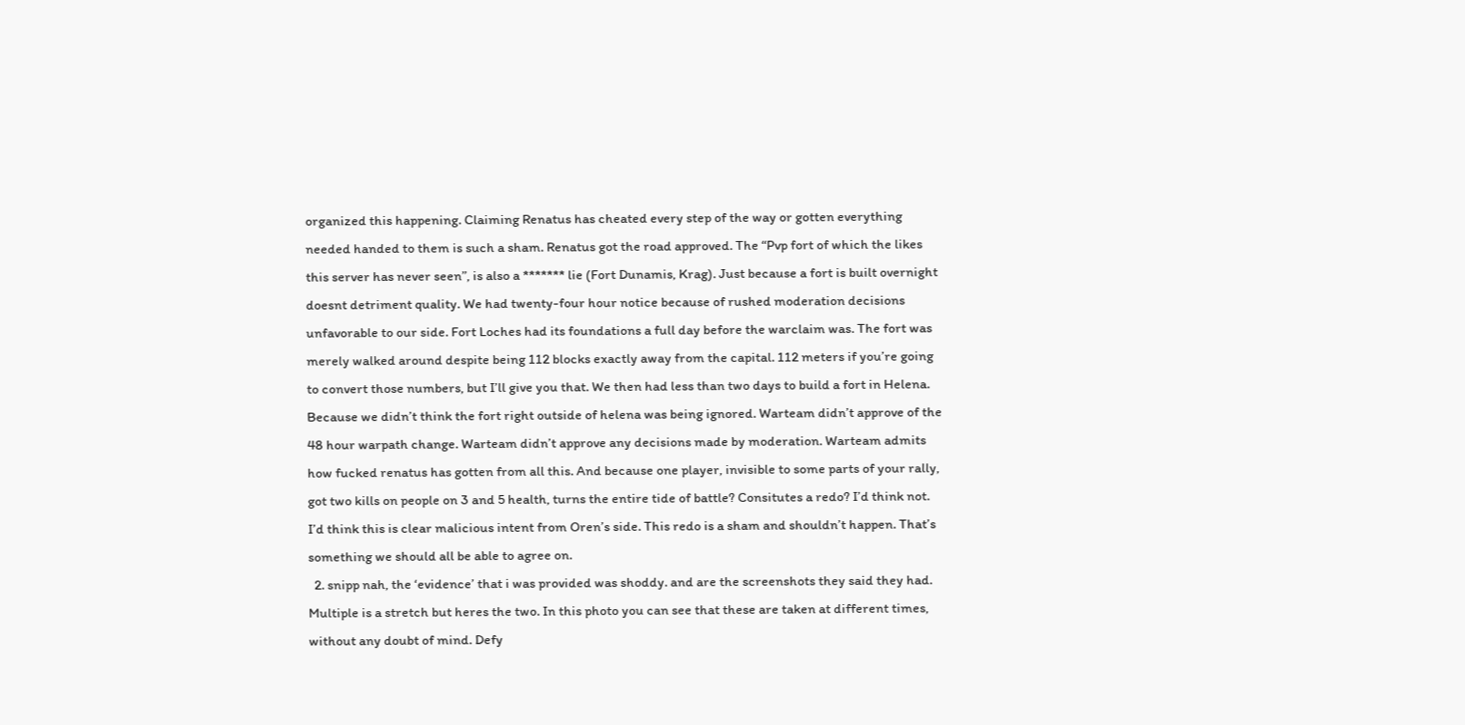organized this happening. Claiming Renatus has cheated every step of the way or gotten everything needed handed to them is such a sham. Renatus got the road approved. The “Pvp fort of which the likes this server has never seen”, is also a ******* lie (Fort Dunamis, Krag). Just because a fort is built overnight doesnt detriment quality. We had twenty-four hour notice because of rushed moderation decisions unfavorable to our side. Fort Loches had its foundations a full day before the warclaim was. The fort was merely walked around despite being 112 blocks exactly away from the capital. 112 meters if you’re going to convert those numbers, but I’ll give you that. We then had less than two days to build a fort in Helena. Because we didn’t think the fort right outside of helena was being ignored. Warteam didn’t approve of the 48 hour warpath change. Warteam didn’t approve any decisions made by moderation. Warteam admits how fucked renatus has gotten from all this. And because one player, invisible to some parts of your rally, got two kills on people on 3 and 5 health, turns the entire tide of battle? Consitutes a redo? I’d think not. I’d think this is clear malicious intent from Oren’s side. This redo is a sham and shouldn’t happen. That’s something we should all be able to agree on.
  2. snipp nah, the ‘evidence’ that i was provided was shoddy. and are the screenshots they said they had. Multiple is a stretch but heres the two. In this photo you can see that these are taken at different times, without any doubt of mind. Defy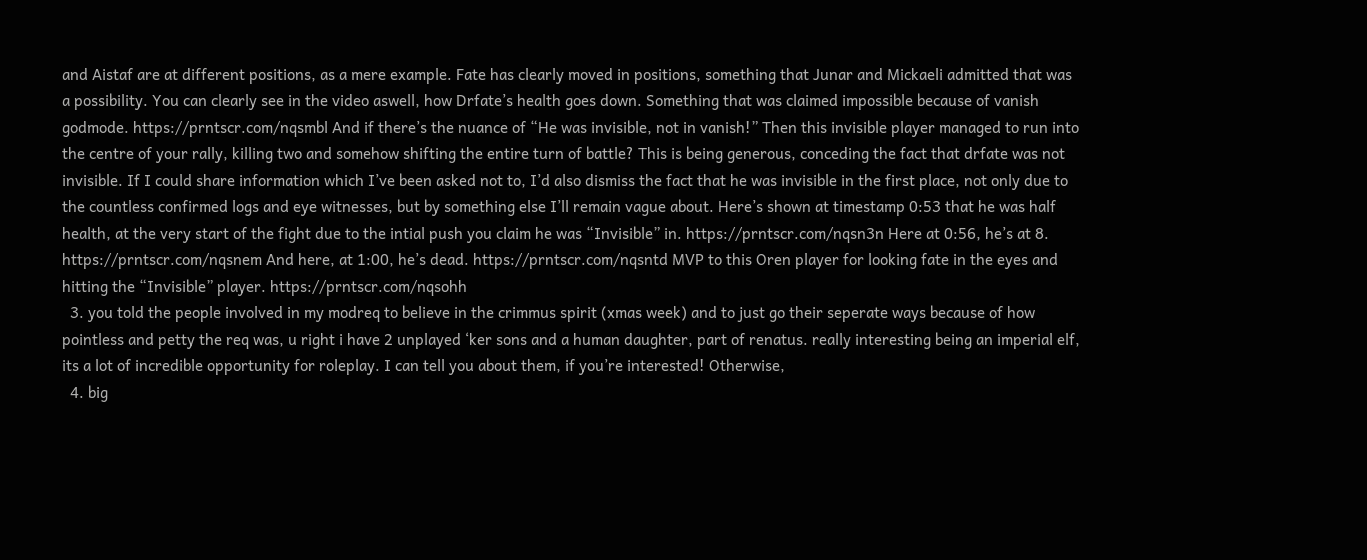and Aistaf are at different positions, as a mere example. Fate has clearly moved in positions, something that Junar and Mickaeli admitted that was a possibility. You can clearly see in the video aswell, how Drfate’s health goes down. Something that was claimed impossible because of vanish godmode. https://prntscr.com/nqsmbl And if there’s the nuance of “He was invisible, not in vanish!” Then this invisible player managed to run into the centre of your rally, killing two and somehow shifting the entire turn of battle? This is being generous, conceding the fact that drfate was not invisible. If I could share information which I’ve been asked not to, I’d also dismiss the fact that he was invisible in the first place, not only due to the countless confirmed logs and eye witnesses, but by something else I’ll remain vague about. Here’s shown at timestamp 0:53 that he was half health, at the very start of the fight due to the intial push you claim he was “Invisible” in. https://prntscr.com/nqsn3n Here at 0:56, he’s at 8. https://prntscr.com/nqsnem And here, at 1:00, he’s dead. https://prntscr.com/nqsntd MVP to this Oren player for looking fate in the eyes and hitting the “Invisible” player. https://prntscr.com/nqsohh
  3. you told the people involved in my modreq to believe in the crimmus spirit (xmas week) and to just go their seperate ways because of how pointless and petty the req was, u right i have 2 unplayed ‘ker sons and a human daughter, part of renatus. really interesting being an imperial elf, its a lot of incredible opportunity for roleplay. I can tell you about them, if you’re interested! Otherwise,
  4. big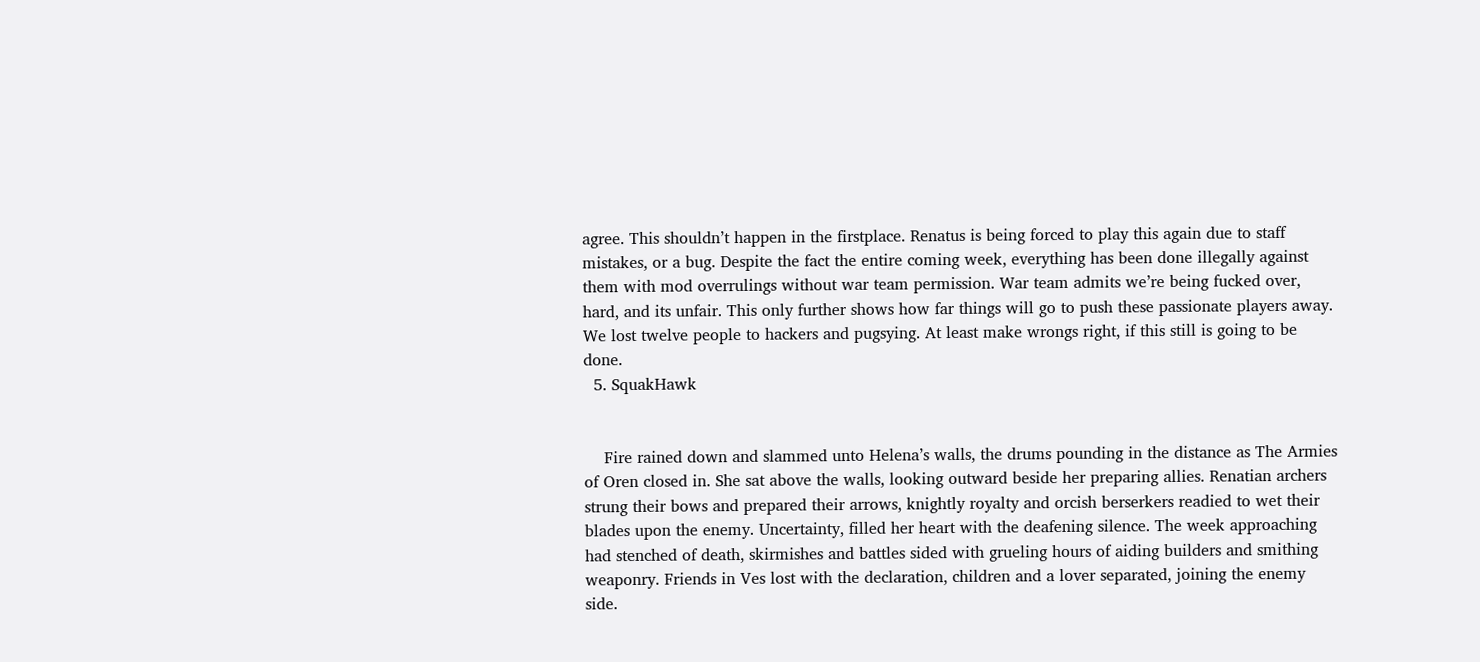agree. This shouldn’t happen in the firstplace. Renatus is being forced to play this again due to staff mistakes, or a bug. Despite the fact the entire coming week, everything has been done illegally against them with mod overrulings without war team permission. War team admits we’re being fucked over, hard, and its unfair. This only further shows how far things will go to push these passionate players away. We lost twelve people to hackers and pugsying. At least make wrongs right, if this still is going to be done.
  5. SquakHawk


    Fire rained down and slammed unto Helena’s walls, the drums pounding in the distance as The Armies of Oren closed in. She sat above the walls, looking outward beside her preparing allies. Renatian archers strung their bows and prepared their arrows, knightly royalty and orcish berserkers readied to wet their blades upon the enemy. Uncertainty, filled her heart with the deafening silence. The week approaching had stenched of death, skirmishes and battles sided with grueling hours of aiding builders and smithing weaponry. Friends in Ves lost with the declaration, children and a lover separated, joining the enemy side.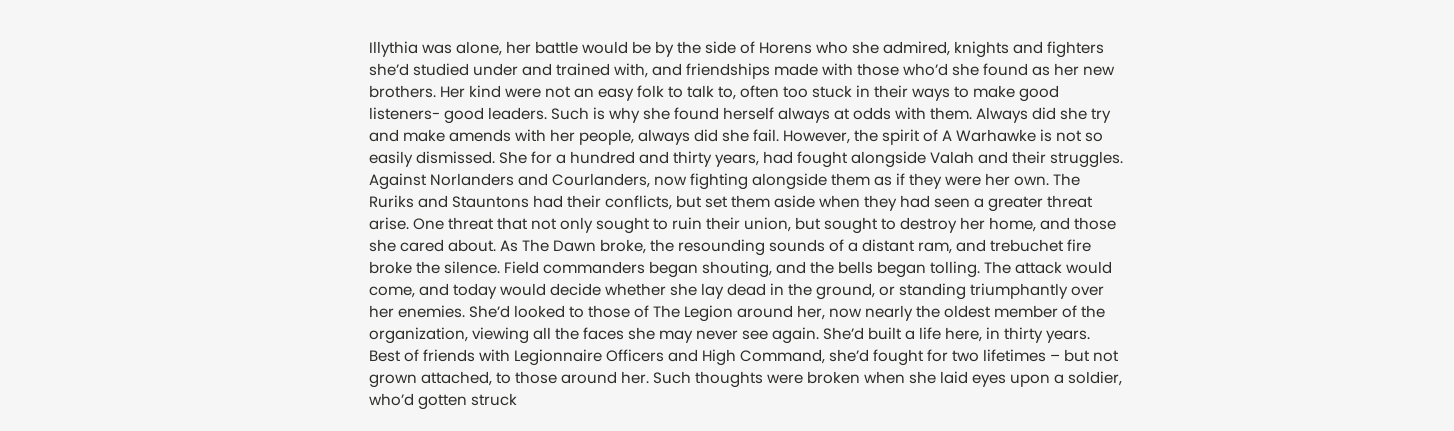Illythia was alone, her battle would be by the side of Horens who she admired, knights and fighters she’d studied under and trained with, and friendships made with those who’d she found as her new brothers. Her kind were not an easy folk to talk to, often too stuck in their ways to make good listeners- good leaders. Such is why she found herself always at odds with them. Always did she try and make amends with her people, always did she fail. However, the spirit of A Warhawke is not so easily dismissed. She for a hundred and thirty years, had fought alongside Valah and their struggles. Against Norlanders and Courlanders, now fighting alongside them as if they were her own. The Ruriks and Stauntons had their conflicts, but set them aside when they had seen a greater threat arise. One threat that not only sought to ruin their union, but sought to destroy her home, and those she cared about. As The Dawn broke, the resounding sounds of a distant ram, and trebuchet fire broke the silence. Field commanders began shouting, and the bells began tolling. The attack would come, and today would decide whether she lay dead in the ground, or standing triumphantly over her enemies. She’d looked to those of The Legion around her, now nearly the oldest member of the organization, viewing all the faces she may never see again. She’d built a life here, in thirty years. Best of friends with Legionnaire Officers and High Command, she’d fought for two lifetimes – but not grown attached, to those around her. Such thoughts were broken when she laid eyes upon a soldier, who’d gotten struck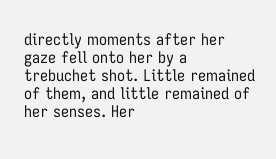directly moments after her gaze fell onto her by a trebuchet shot. Little remained of them, and little remained of her senses. Her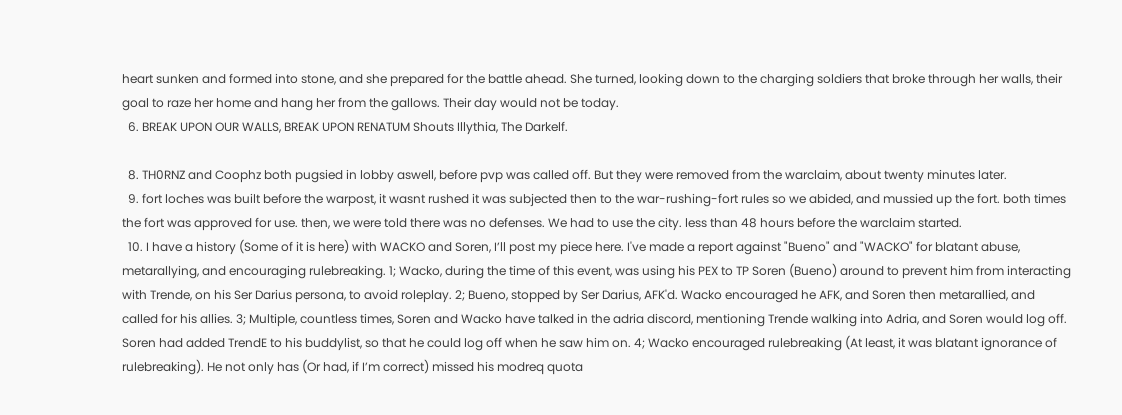heart sunken and formed into stone, and she prepared for the battle ahead. She turned, looking down to the charging soldiers that broke through her walls, their goal to raze her home and hang her from the gallows. Their day would not be today.
  6. BREAK UPON OUR WALLS, BREAK UPON RENATUM Shouts Illythia, The Darkelf.

  8. TH0RNZ and Coophz both pugsied in lobby aswell, before pvp was called off. But they were removed from the warclaim, about twenty minutes later.
  9. fort loches was built before the warpost, it wasnt rushed it was subjected then to the war-rushing-fort rules so we abided, and mussied up the fort. both times the fort was approved for use. then, we were told there was no defenses. We had to use the city. less than 48 hours before the warclaim started.
  10. I have a history (Some of it is here) with WACKO and Soren, I’ll post my piece here. I've made a report against "Bueno" and "WACKO" for blatant abuse, metarallying, and encouraging rulebreaking. 1; Wacko, during the time of this event, was using his PEX to TP Soren (Bueno) around to prevent him from interacting with Trende, on his Ser Darius persona, to avoid roleplay. 2; Bueno, stopped by Ser Darius, AFK'd. Wacko encouraged he AFK, and Soren then metarallied, and called for his allies. 3; Multiple, countless times, Soren and Wacko have talked in the adria discord, mentioning Trende walking into Adria, and Soren would log off. Soren had added TrendE to his buddylist, so that he could log off when he saw him on. 4; Wacko encouraged rulebreaking (At least, it was blatant ignorance of rulebreaking). He not only has (Or had, if I’m correct) missed his modreq quota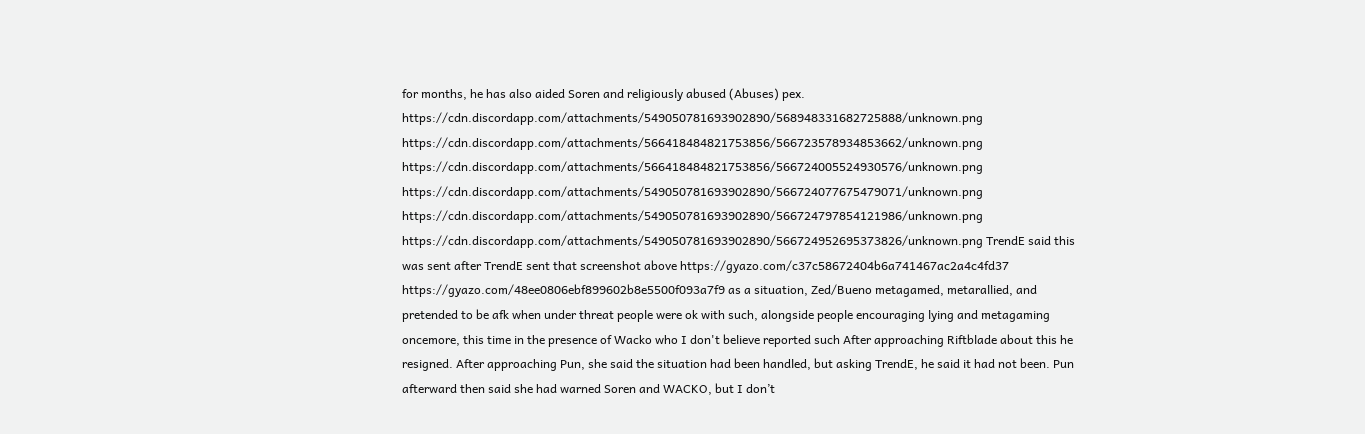for months, he has also aided Soren and religiously abused (Abuses) pex. https://cdn.discordapp.com/attachments/549050781693902890/568948331682725888/unknown.png https://cdn.discordapp.com/attachments/566418484821753856/566723578934853662/unknown.png https://cdn.discordapp.com/attachments/566418484821753856/566724005524930576/unknown.png https://cdn.discordapp.com/attachments/549050781693902890/566724077675479071/unknown.png https://cdn.discordapp.com/attachments/549050781693902890/566724797854121986/unknown.png https://cdn.discordapp.com/attachments/549050781693902890/566724952695373826/unknown.png TrendE said this was sent after TrendE sent that screenshot above https://gyazo.com/c37c58672404b6a741467ac2a4c4fd37 https://gyazo.com/48ee0806ebf899602b8e5500f093a7f9 as a situation, Zed/Bueno metagamed, metarallied, and pretended to be afk when under threat people were ok with such, alongside people encouraging lying and metagaming oncemore, this time in the presence of Wacko who I don't believe reported such After approaching Riftblade about this he resigned. After approaching Pun, she said the situation had been handled, but asking TrendE, he said it had not been. Pun afterward then said she had warned Soren and WACKO, but I don’t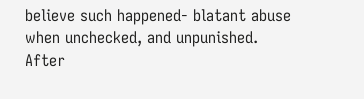believe such happened- blatant abuse when unchecked, and unpunished. After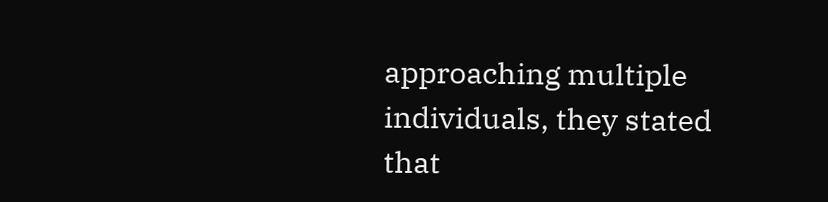approaching multiple individuals, they stated that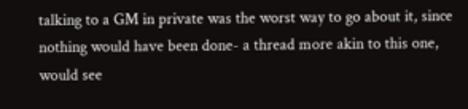talking to a GM in private was the worst way to go about it, since nothing would have been done- a thread more akin to this one, would see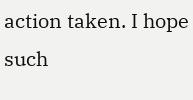action taken. I hope such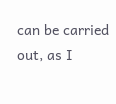can be carried out, as I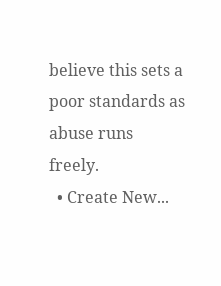believe this sets a poor standards as abuse runs freely.
  • Create New...